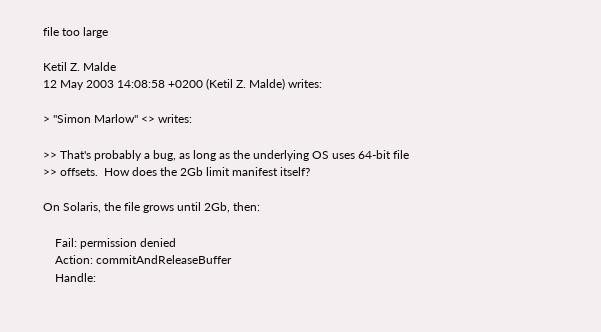file too large

Ketil Z. Malde
12 May 2003 14:08:58 +0200 (Ketil Z. Malde) writes:

> "Simon Marlow" <> writes:

>> That's probably a bug, as long as the underlying OS uses 64-bit file
>> offsets.  How does the 2Gb limit manifest itself?

On Solaris, the file grows until 2Gb, then:

    Fail: permission denied
    Action: commitAndReleaseBuffer
    Handle: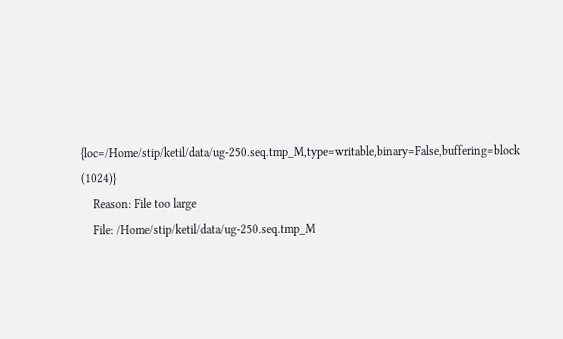{loc=/Home/stip/ketil/data/ug-250.seq.tmp_M,type=writable,binary=False,buffering=block (1024)}
    Reason: File too large
    File: /Home/stip/ketil/data/ug-250.seq.tmp_M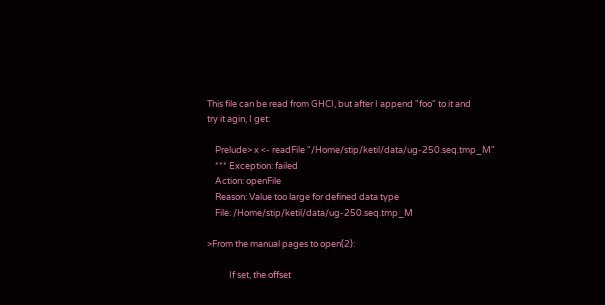This file can be read from GHCI, but after I append "foo" to it and
try it agin, I get:

    Prelude> x <- readFile "/Home/stip/ketil/data/ug-250.seq.tmp_M"
    *** Exception: failed
    Action: openFile
    Reason: Value too large for defined data type
    File: /Home/stip/ketil/data/ug-250.seq.tmp_M

>From the manual pages to open(2):

           If set, the offset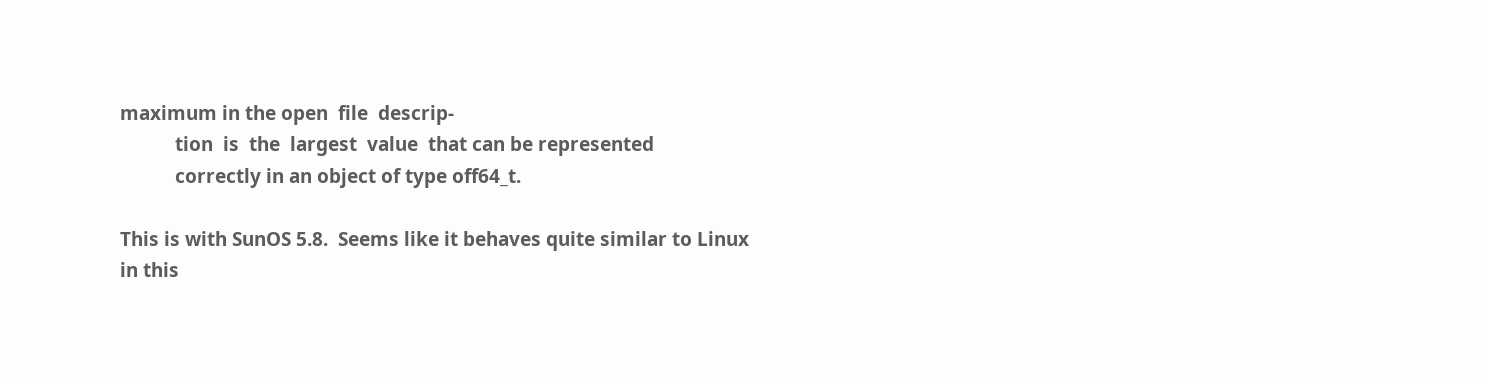maximum in the open  file  descrip-
           tion  is  the  largest  value  that can be represented
           correctly in an object of type off64_t.

This is with SunOS 5.8.  Seems like it behaves quite similar to Linux
in this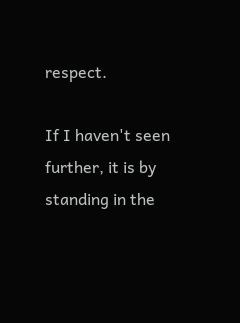respect.

If I haven't seen further, it is by standing in the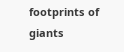footprints of giants